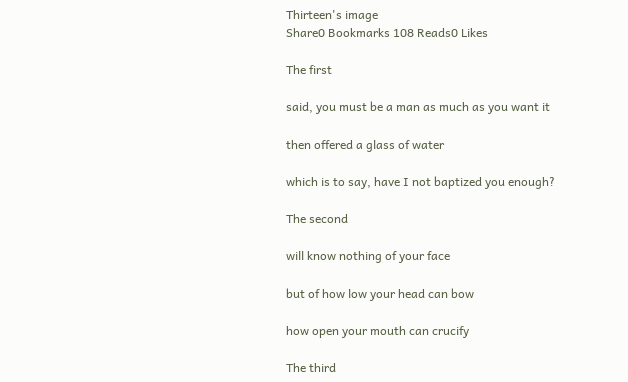Thirteen's image
Share0 Bookmarks 108 Reads0 Likes

The first

said, you must be a man as much as you want it

then offered a glass of water

which is to say, have I not baptized you enough?

The second

will know nothing of your face

but of how low your head can bow

how open your mouth can crucify

The third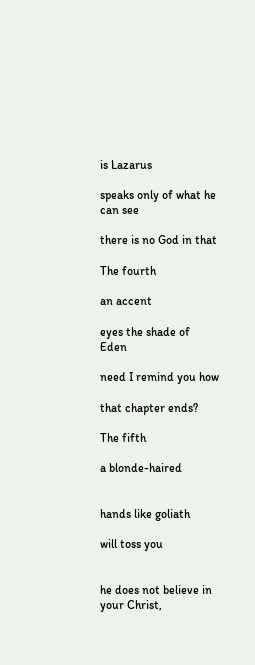is Lazarus

speaks only of what he can see

there is no God in that

The fourth

an accent

eyes the shade of Eden

need I remind you how

that chapter ends?

The fifth

a blonde-haired


hands like goliath

will toss you


he does not believe in your Christ,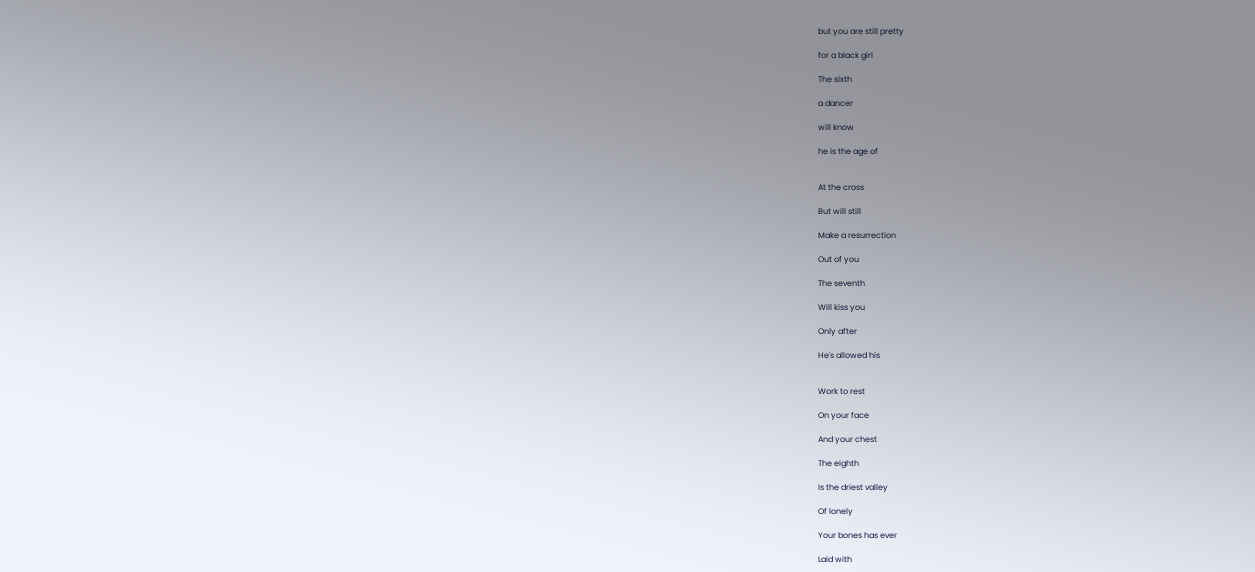but you are still pretty

for a black girl

The sixth

a dancer

will know

he is the age of


At the cross

But will still

Make a resurrection

Out of you

The seventh

Will kiss you

Only after

He's allowed his


Work to rest

On your face

And your chest

The eighth

Is the driest valley

Of lonely

Your bones has ever

Laid with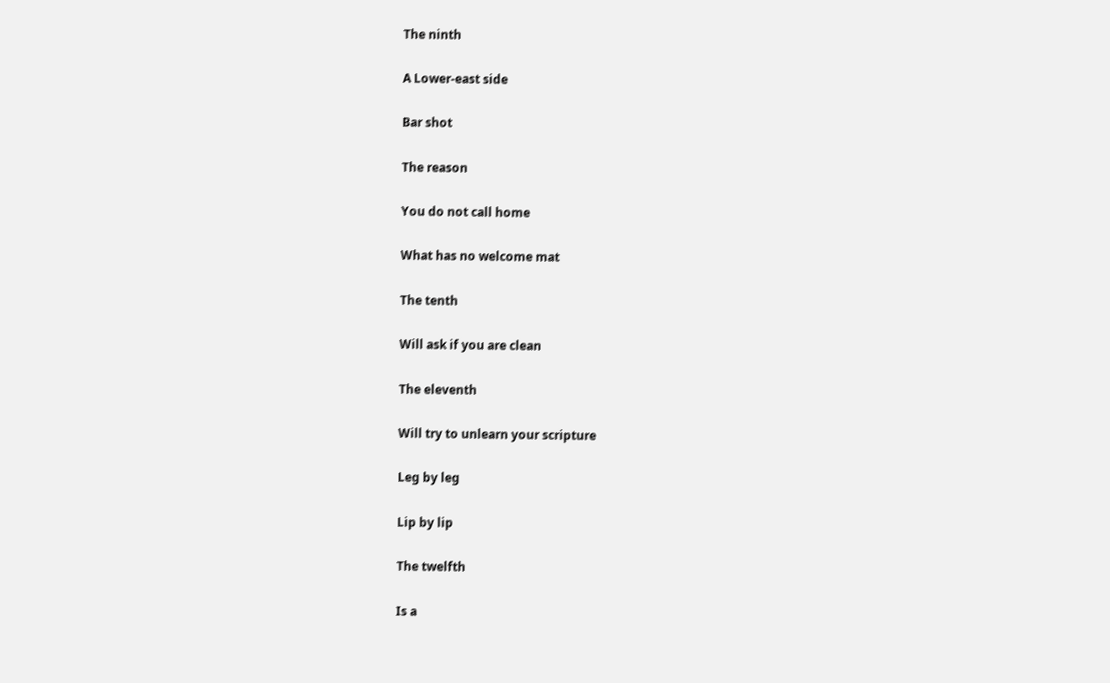The ninth

A Lower-east side

Bar shot

The reason

You do not call home

What has no welcome mat

The tenth

Will ask if you are clean

The eleventh

Will try to unlearn your scripture

Leg by leg

Lip by lip

The twelfth

Is a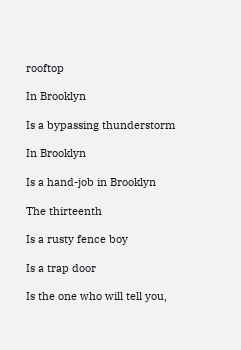rooftop

In Brooklyn

Is a bypassing thunderstorm

In Brooklyn

Is a hand-job in Brooklyn

The thirteenth

Is a rusty fence boy

Is a trap door

Is the one who will tell you,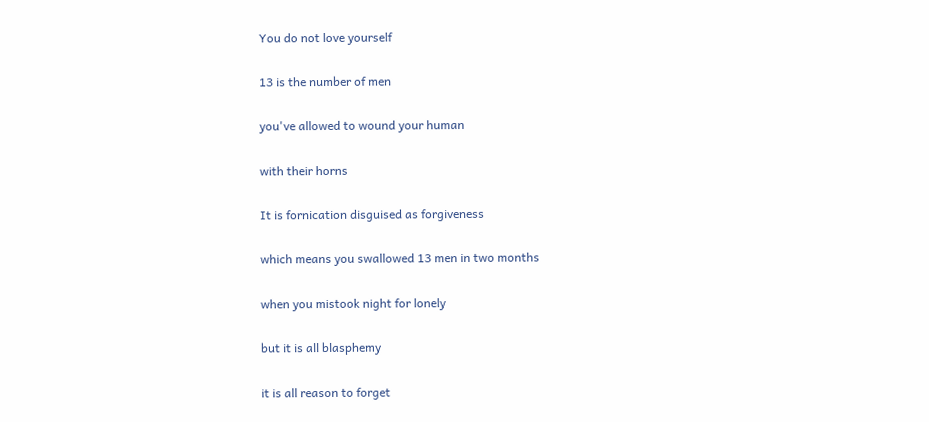You do not love yourself

13 is the number of men

you've allowed to wound your human

with their horns

It is fornication disguised as forgiveness

which means you swallowed 13 men in two months

when you mistook night for lonely

but it is all blasphemy

it is all reason to forget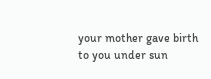your mother gave birth to you under sun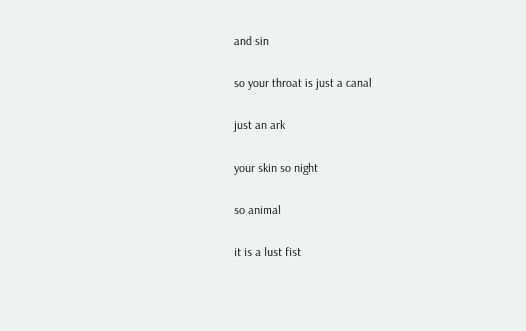and sin

so your throat is just a canal

just an ark

your skin so night

so animal

it is a lust fist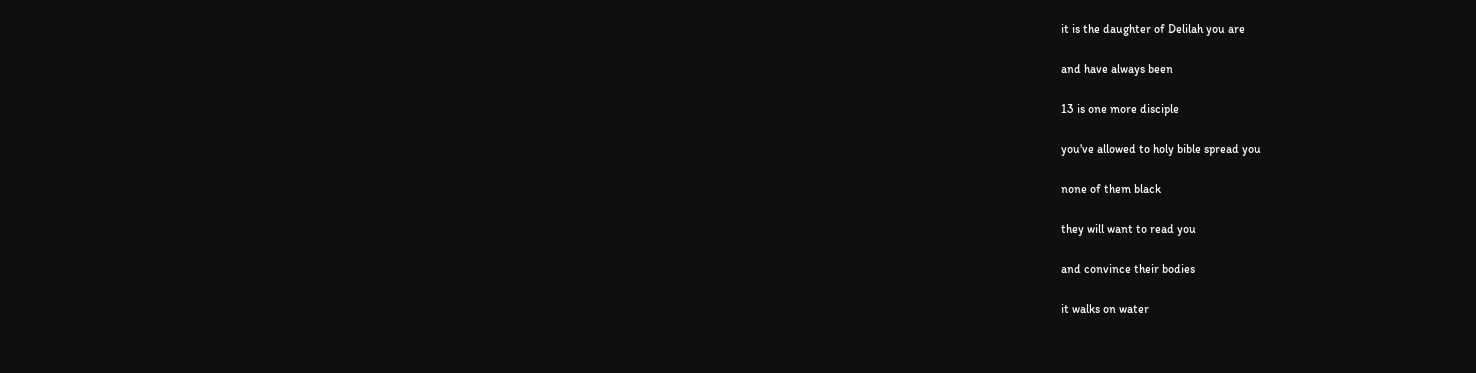it is the daughter of Delilah you are

and have always been

13 is one more disciple

you've allowed to holy bible spread you

none of them black

they will want to read you

and convince their bodies

it walks on water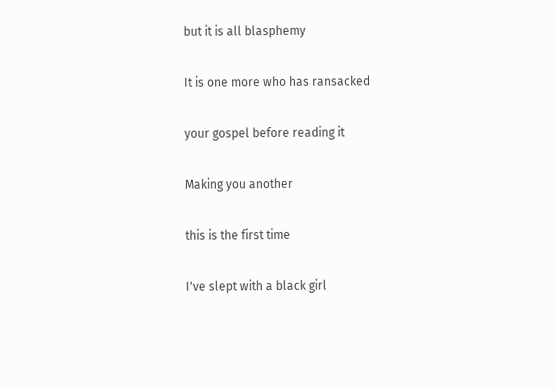but it is all blasphemy

It is one more who has ransacked

your gospel before reading it

Making you another

this is the first time

I've slept with a black girl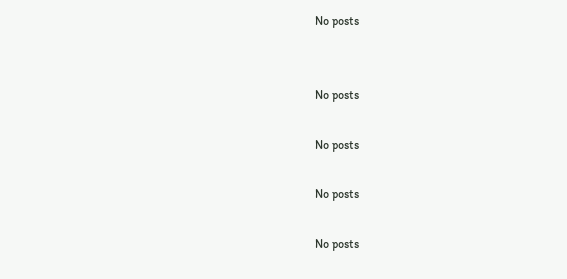No posts


No posts

No posts

No posts

No posts